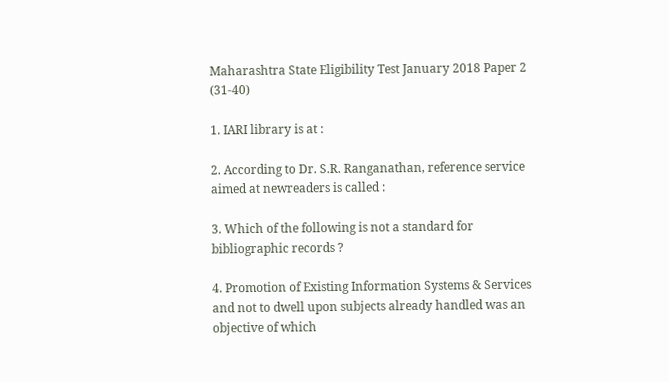Maharashtra State Eligibility Test January 2018 Paper 2 (31-40)

1. IARI library is at :

2. According to Dr. S.R. Ranganathan, reference service aimed at newreaders is called :

3. Which of the following is not a standard for bibliographic records ?

4. Promotion of Existing Information Systems & Services and not to dwell upon subjects already handled was an objective of which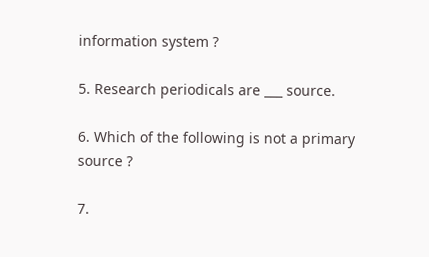information system ?

5. Research periodicals are ___ source.

6. Which of the following is not a primary source ?

7.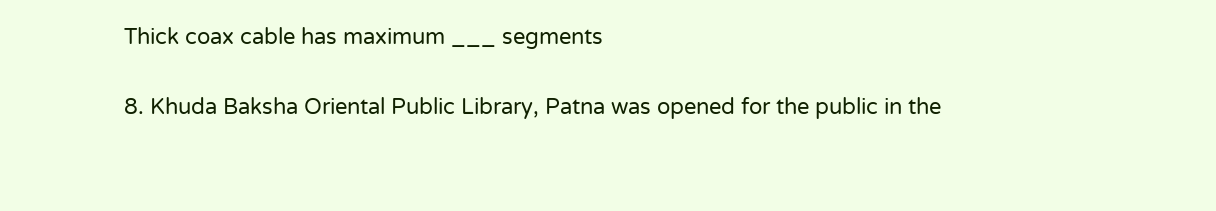Thick coax cable has maximum ___ segments

8. Khuda Baksha Oriental Public Library, Patna was opened for the public in the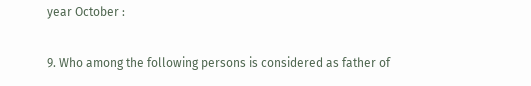year October :

9. Who among the following persons is considered as father of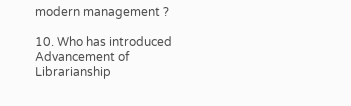modern management ?

10. Who has introduced Advancement of Librarianship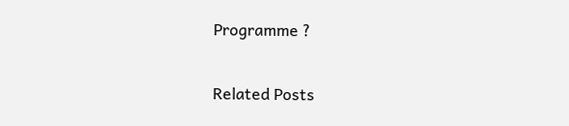Programme ?

Related Posts